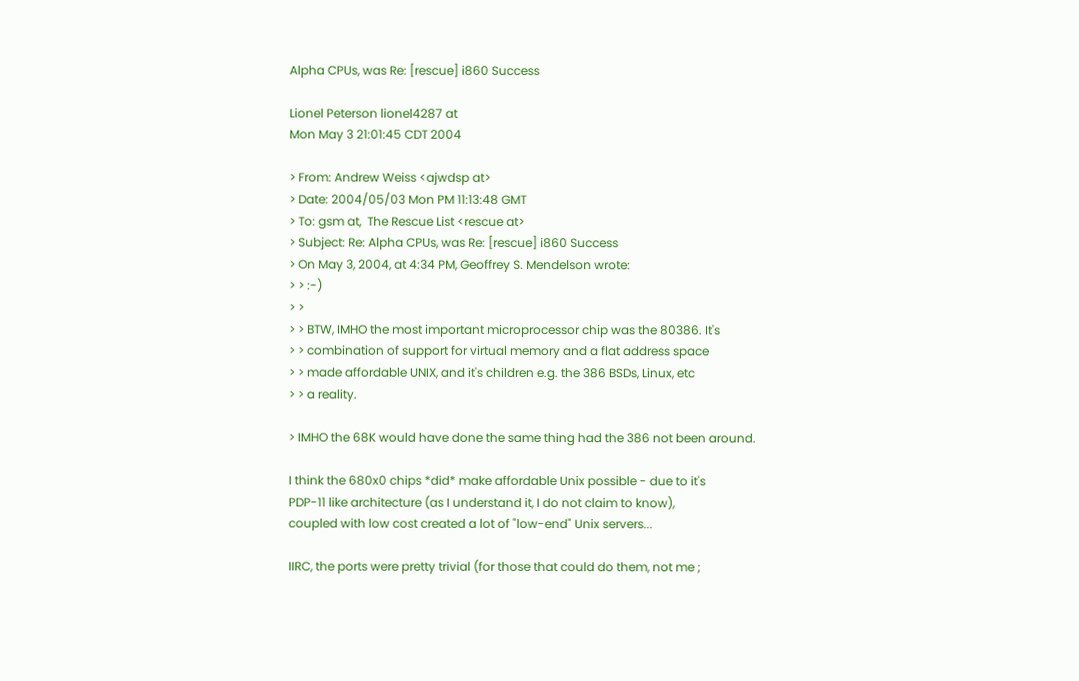Alpha CPUs, was Re: [rescue] i860 Success

Lionel Peterson lionel4287 at
Mon May 3 21:01:45 CDT 2004

> From: Andrew Weiss <ajwdsp at>
> Date: 2004/05/03 Mon PM 11:13:48 GMT
> To: gsm at,  The Rescue List <rescue at>
> Subject: Re: Alpha CPUs, was Re: [rescue] i860 Success
> On May 3, 2004, at 4:34 PM, Geoffrey S. Mendelson wrote:
> > :-)
> >
> > BTW, IMHO the most important microprocessor chip was the 80386. It's
> > combination of support for virtual memory and a flat address space
> > made affordable UNIX, and it's children e.g. the 386 BSDs, Linux, etc
> > a reality.

> IMHO the 68K would have done the same thing had the 386 not been around.

I think the 680x0 chips *did* make affordable Unix possible - due to it's
PDP-11 like architecture (as I understand it, I do not claim to know),
coupled with low cost created a lot of "low-end" Unix servers...

IIRC, the ports were pretty trivial (for those that could do them, not me ;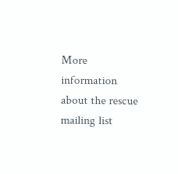More information about the rescue mailing list